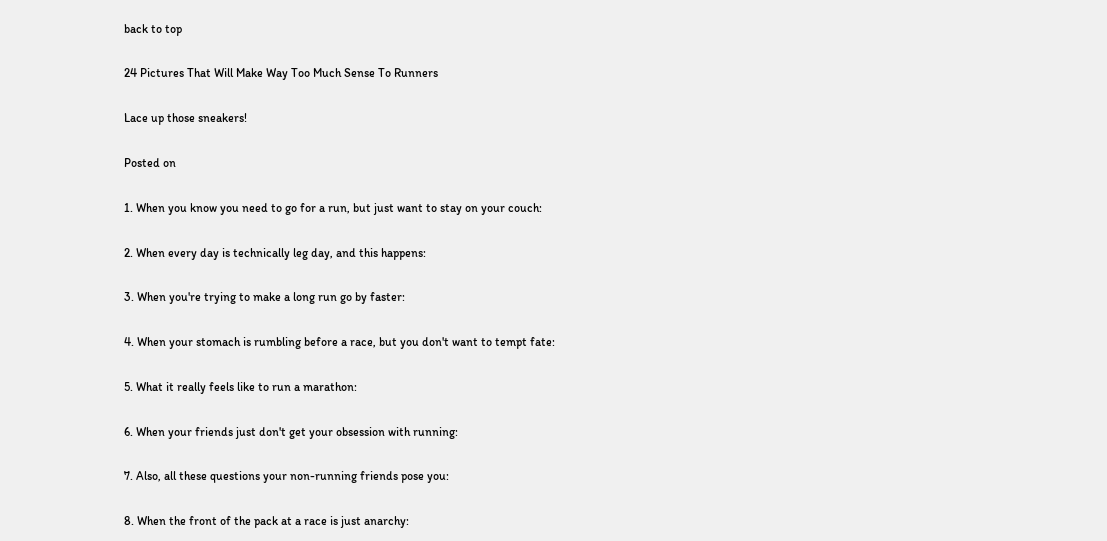back to top

24 Pictures That Will Make Way Too Much Sense To Runners

Lace up those sneakers!

Posted on

1. When you know you need to go for a run, but just want to stay on your couch:

2. When every day is technically leg day, and this happens:

3. When you're trying to make a long run go by faster:

4. When your stomach is rumbling before a race, but you don't want to tempt fate:

5. What it really feels like to run a marathon:

6. When your friends just don't get your obsession with running:

7. Also, all these questions your non-running friends pose you:

8. When the front of the pack at a race is just anarchy: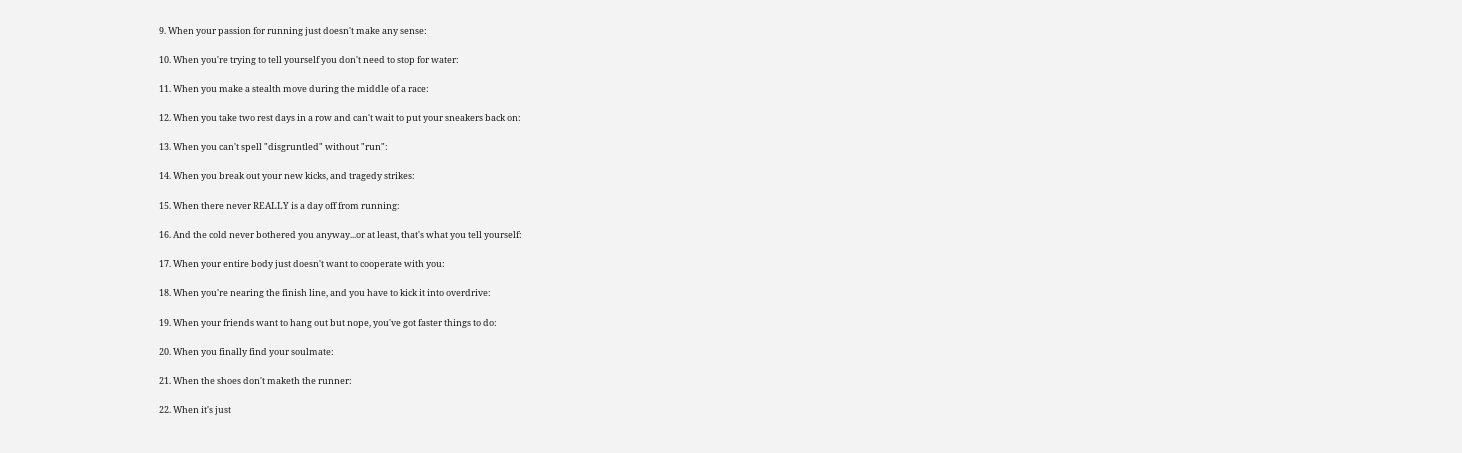9. When your passion for running just doesn't make any sense:

10. When you're trying to tell yourself you don't need to stop for water:

11. When you make a stealth move during the middle of a race:

12. When you take two rest days in a row and can't wait to put your sneakers back on:

13. When you can't spell "disgruntled" without "run":

14. When you break out your new kicks, and tragedy strikes:

15. When there never REALLY is a day off from running:

16. And the cold never bothered you anyway...or at least, that's what you tell yourself:

17. When your entire body just doesn't want to cooperate with you:

18. When you're nearing the finish line, and you have to kick it into overdrive:

19. When your friends want to hang out but nope, you've got faster things to do:

20. When you finally find your soulmate:

21. When the shoes don't maketh the runner:

22. When it's just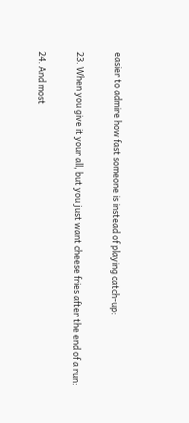easier to admire how fast someone is instead of playing catch-up:

23. When you give it your all, but you just want cheese fries after the end of a run:

24. And most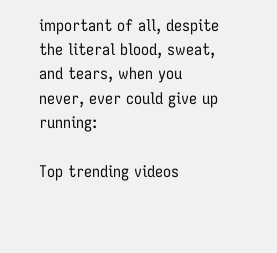important of all, despite the literal blood, sweat, and tears, when you never, ever could give up running:

Top trending videos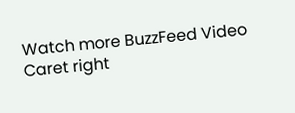Watch more BuzzFeed Video Caret right